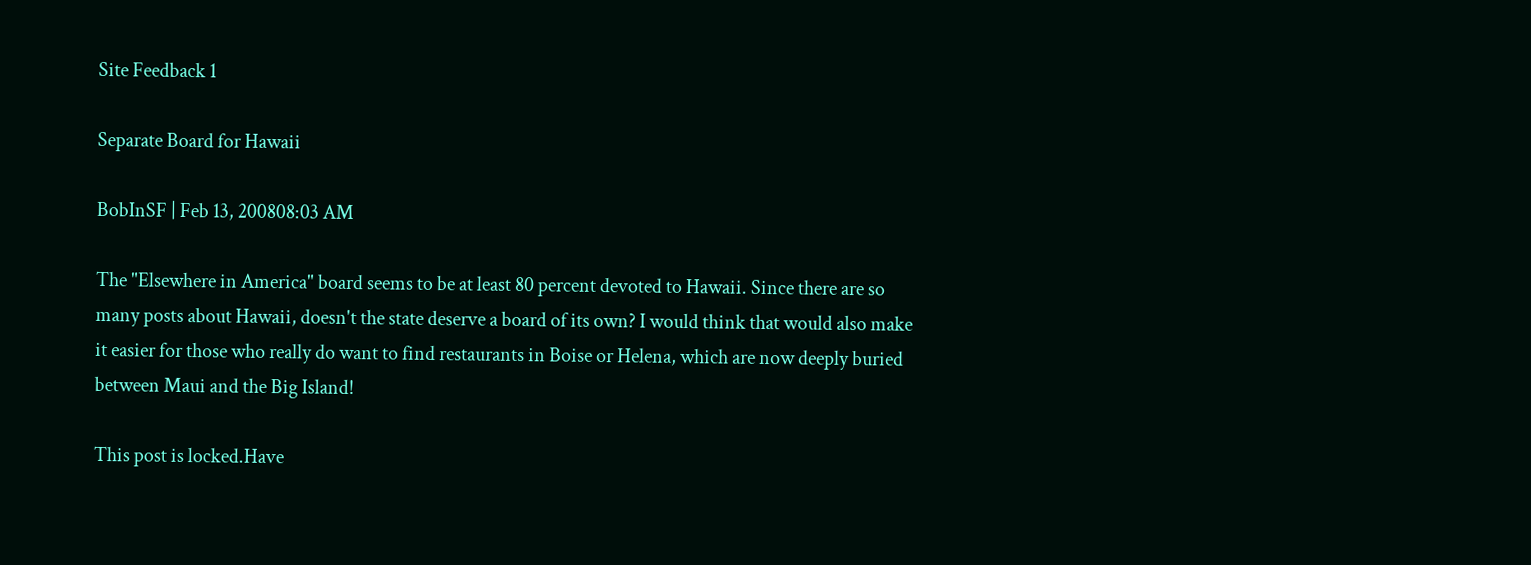Site Feedback 1

Separate Board for Hawaii

BobInSF | Feb 13, 200808:03 AM

The "Elsewhere in America" board seems to be at least 80 percent devoted to Hawaii. Since there are so many posts about Hawaii, doesn't the state deserve a board of its own? I would think that would also make it easier for those who really do want to find restaurants in Boise or Helena, which are now deeply buried between Maui and the Big Island!

This post is locked.Have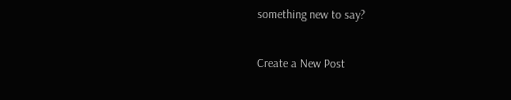something new to say?

Create a New Post